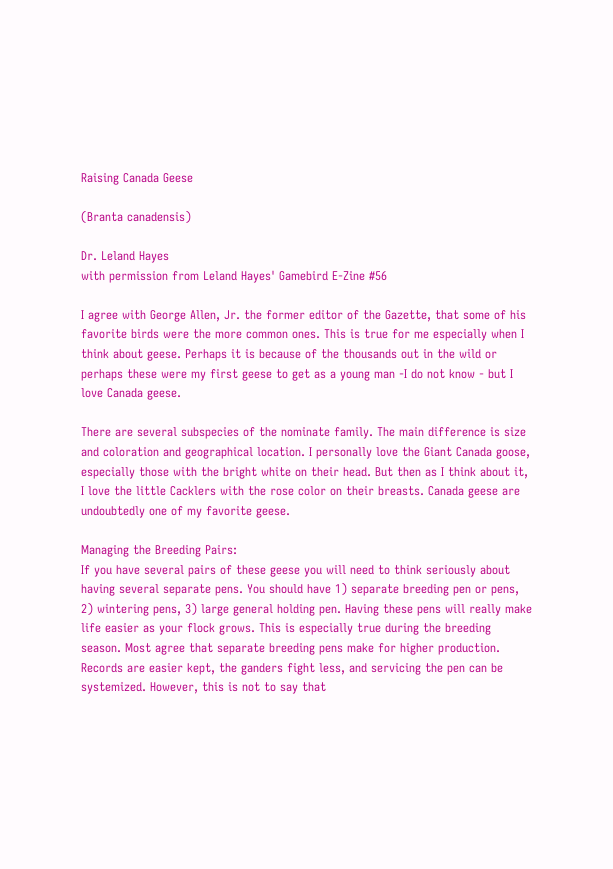Raising Canada Geese

(Branta canadensis)

Dr. Leland Hayes
with permission from Leland Hayes' Gamebird E-Zine #56

I agree with George Allen, Jr. the former editor of the Gazette, that some of his favorite birds were the more common ones. This is true for me especially when I think about geese. Perhaps it is because of the thousands out in the wild or perhaps these were my first geese to get as a young man -I do not know - but I love Canada geese.

There are several subspecies of the nominate family. The main difference is size and coloration and geographical location. I personally love the Giant Canada goose, especially those with the bright white on their head. But then as I think about it, I love the little Cacklers with the rose color on their breasts. Canada geese are undoubtedly one of my favorite geese.

Managing the Breeding Pairs:
If you have several pairs of these geese you will need to think seriously about having several separate pens. You should have 1) separate breeding pen or pens, 2) wintering pens, 3) large general holding pen. Having these pens will really make life easier as your flock grows. This is especially true during the breeding season. Most agree that separate breeding pens make for higher production. Records are easier kept, the ganders fight less, and servicing the pen can be systemized. However, this is not to say that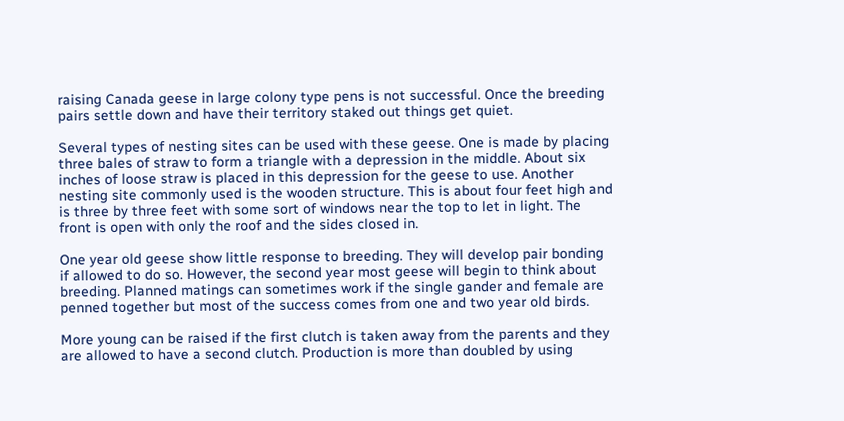raising Canada geese in large colony type pens is not successful. Once the breeding pairs settle down and have their territory staked out things get quiet.

Several types of nesting sites can be used with these geese. One is made by placing three bales of straw to form a triangle with a depression in the middle. About six inches of loose straw is placed in this depression for the geese to use. Another nesting site commonly used is the wooden structure. This is about four feet high and is three by three feet with some sort of windows near the top to let in light. The front is open with only the roof and the sides closed in.

One year old geese show little response to breeding. They will develop pair bonding if allowed to do so. However, the second year most geese will begin to think about breeding. Planned matings can sometimes work if the single gander and female are penned together but most of the success comes from one and two year old birds.

More young can be raised if the first clutch is taken away from the parents and they are allowed to have a second clutch. Production is more than doubled by using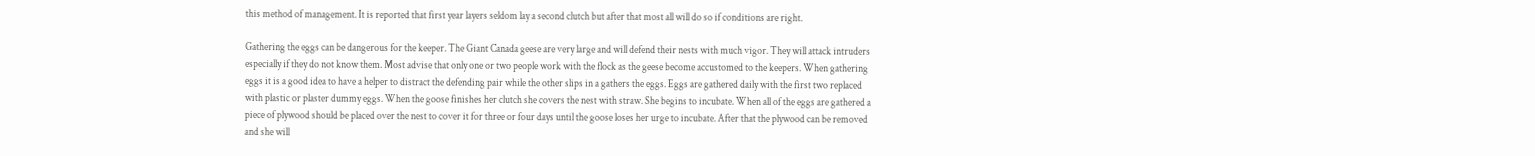this method of management. It is reported that first year layers seldom lay a second clutch but after that most all will do so if conditions are right.

Gathering the eggs can be dangerous for the keeper. The Giant Canada geese are very large and will defend their nests with much vigor. They will attack intruders especially if they do not know them. Most advise that only one or two people work with the flock as the geese become accustomed to the keepers. When gathering eggs it is a good idea to have a helper to distract the defending pair while the other slips in a gathers the eggs. Eggs are gathered daily with the first two replaced with plastic or plaster dummy eggs. When the goose finishes her clutch she covers the nest with straw. She begins to incubate. When all of the eggs are gathered a piece of plywood should be placed over the nest to cover it for three or four days until the goose loses her urge to incubate. After that the plywood can be removed and she will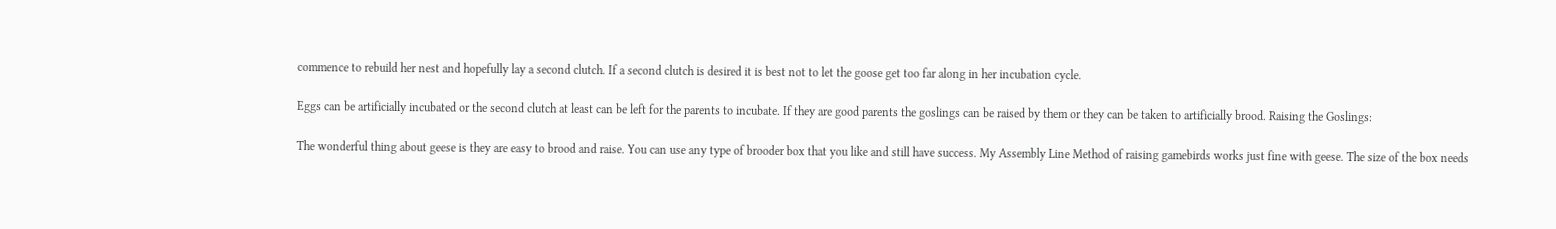commence to rebuild her nest and hopefully lay a second clutch. If a second clutch is desired it is best not to let the goose get too far along in her incubation cycle.

Eggs can be artificially incubated or the second clutch at least can be left for the parents to incubate. If they are good parents the goslings can be raised by them or they can be taken to artificially brood. Raising the Goslings:

The wonderful thing about geese is they are easy to brood and raise. You can use any type of brooder box that you like and still have success. My Assembly Line Method of raising gamebirds works just fine with geese. The size of the box needs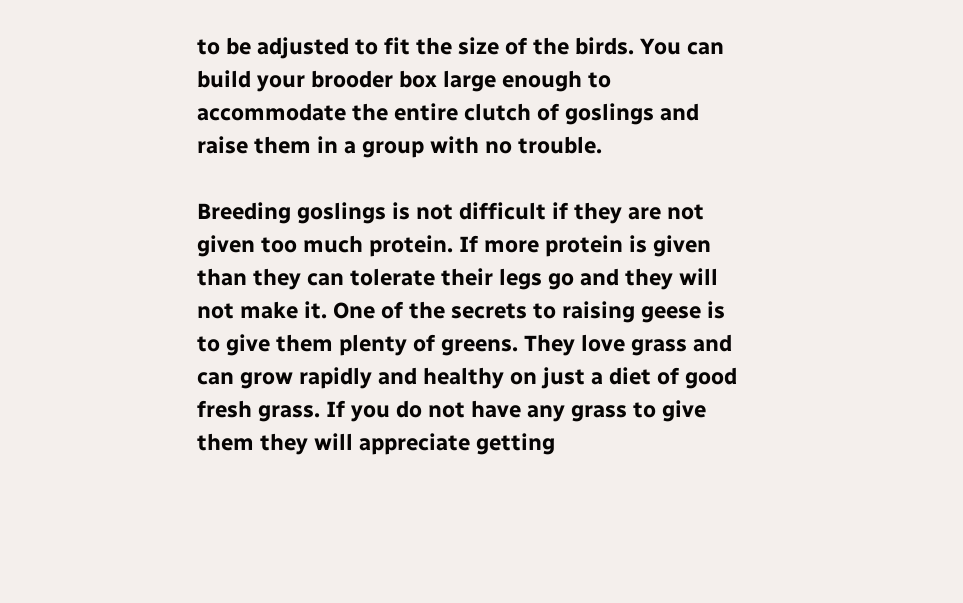to be adjusted to fit the size of the birds. You can build your brooder box large enough to accommodate the entire clutch of goslings and raise them in a group with no trouble.

Breeding goslings is not difficult if they are not given too much protein. If more protein is given than they can tolerate their legs go and they will not make it. One of the secrets to raising geese is to give them plenty of greens. They love grass and can grow rapidly and healthy on just a diet of good fresh grass. If you do not have any grass to give them they will appreciate getting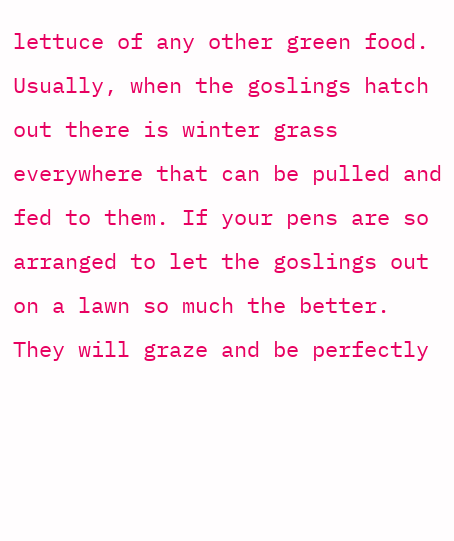lettuce of any other green food. Usually, when the goslings hatch out there is winter grass everywhere that can be pulled and fed to them. If your pens are so arranged to let the goslings out on a lawn so much the better. They will graze and be perfectly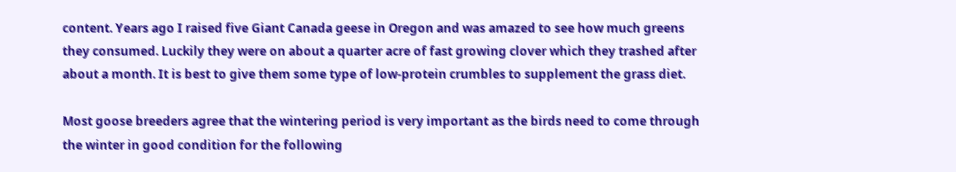content. Years ago I raised five Giant Canada geese in Oregon and was amazed to see how much greens they consumed. Luckily they were on about a quarter acre of fast growing clover which they trashed after about a month. It is best to give them some type of low-protein crumbles to supplement the grass diet.

Most goose breeders agree that the wintering period is very important as the birds need to come through the winter in good condition for the following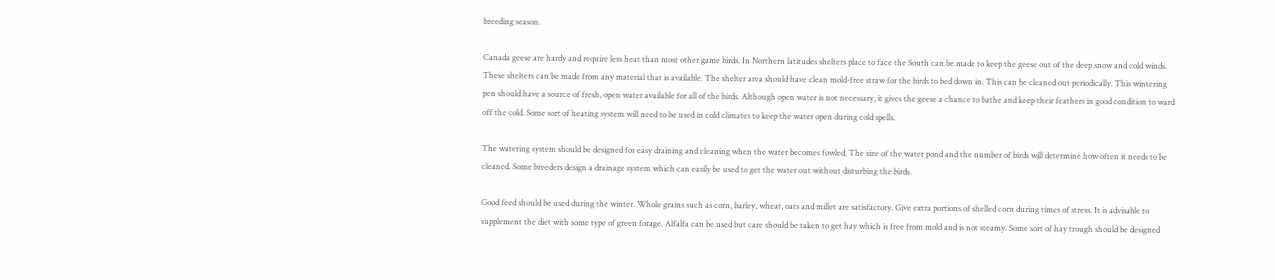breeding season.

Canada geese are hardy and require less heat than most other game birds. In Northern latitudes shelters place to face the South can be made to keep the geese out of the deep snow and cold winds. These shelters can be made from any material that is available. The shelter area should have clean mold-free straw for the birds to bed down in. This can be cleaned out periodically. This wintering pen should have a source of fresh, open water available for all of the birds. Although open water is not necessary, it gives the geese a chance to bathe and keep their feathers in good condition to ward off the cold. Some sort of heating system will need to be used in cold climates to keep the water open during cold spells.

The watering system should be designed for easy draining and cleaning when the water becomes fowled. The size of the water pond and the number of birds will determine how often it needs to be cleaned. Some breeders design a drainage system which can easily be used to get the water out without disturbing the birds.

Good feed should be used during the winter. Whole grains such as corn, barley, wheat, oats and millet are satisfactory. Give extra portions of shelled corn during times of stress. It is advisable to supplement the diet with some type of green forage. Alfalfa can be used but care should be taken to get hay which is free from mold and is not steamy. Some sort of hay trough should be designed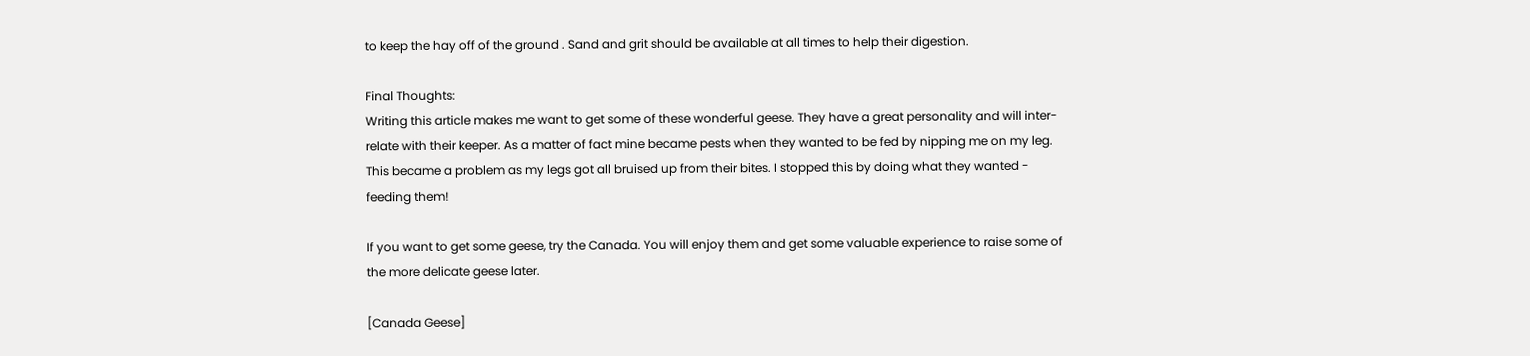to keep the hay off of the ground . Sand and grit should be available at all times to help their digestion.

Final Thoughts:
Writing this article makes me want to get some of these wonderful geese. They have a great personality and will inter-relate with their keeper. As a matter of fact mine became pests when they wanted to be fed by nipping me on my leg. This became a problem as my legs got all bruised up from their bites. I stopped this by doing what they wanted - feeding them!

If you want to get some geese, try the Canada. You will enjoy them and get some valuable experience to raise some of the more delicate geese later.

[Canada Geese]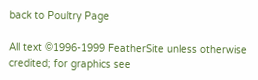back to Poultry Page

All text ©1996-1999 FeatherSite unless otherwise credited; for graphics see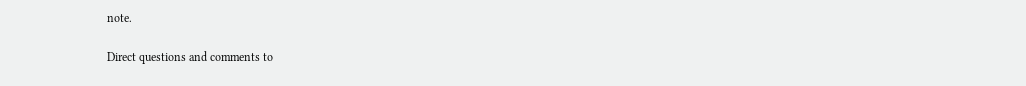note.

Direct questions and comments to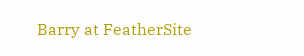Barry at FeatherSite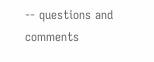-- questions and comments